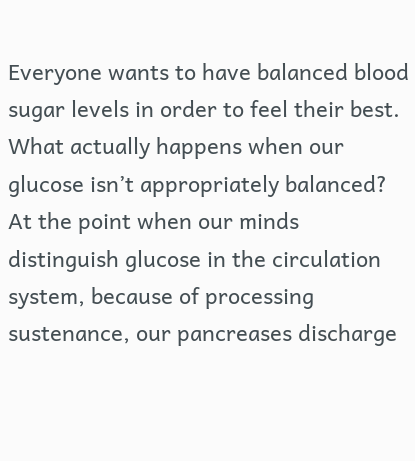Everyone wants to have balanced blood sugar levels in order to feel their best. What actually happens when our glucose isn’t appropriately balanced? At the point when our minds distinguish glucose in the circulation system, because of processing sustenance, our pancreases discharge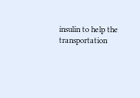insulin to help the transportation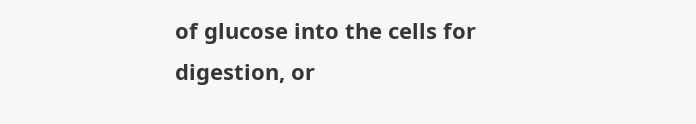of glucose into the cells for digestion, or